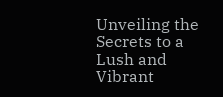Unveiling the Secrets to a Lush and Vibrant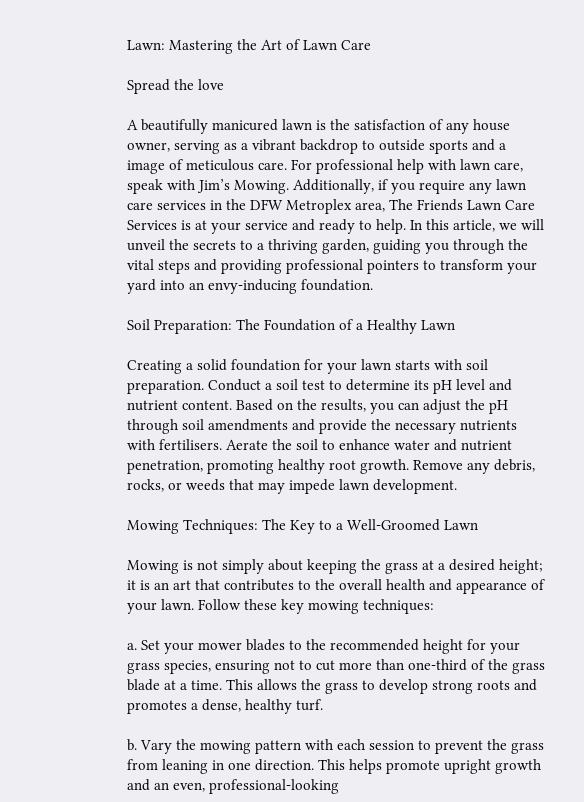Lawn: Mastering the Art of Lawn Care

Spread the love

A beautifully manicured lawn is the satisfaction of any house owner, serving as a vibrant backdrop to outside sports and a image of meticulous care. For professional help with lawn care, speak with Jim’s Mowing. Additionally, if you require any lawn care services in the DFW Metroplex area, The Friends Lawn Care Services is at your service and ready to help. In this article, we will unveil the secrets to a thriving garden, guiding you through the vital steps and providing professional pointers to transform your yard into an envy-inducing foundation.

Soil Preparation: The Foundation of a Healthy Lawn

Creating a solid foundation for your lawn starts with soil preparation. Conduct a soil test to determine its pH level and nutrient content. Based on the results, you can adjust the pH through soil amendments and provide the necessary nutrients with fertilisers. Aerate the soil to enhance water and nutrient penetration, promoting healthy root growth. Remove any debris, rocks, or weeds that may impede lawn development.

Mowing Techniques: The Key to a Well-Groomed Lawn

Mowing is not simply about keeping the grass at a desired height; it is an art that contributes to the overall health and appearance of your lawn. Follow these key mowing techniques:

a. Set your mower blades to the recommended height for your grass species, ensuring not to cut more than one-third of the grass blade at a time. This allows the grass to develop strong roots and promotes a dense, healthy turf.

b. Vary the mowing pattern with each session to prevent the grass from leaning in one direction. This helps promote upright growth and an even, professional-looking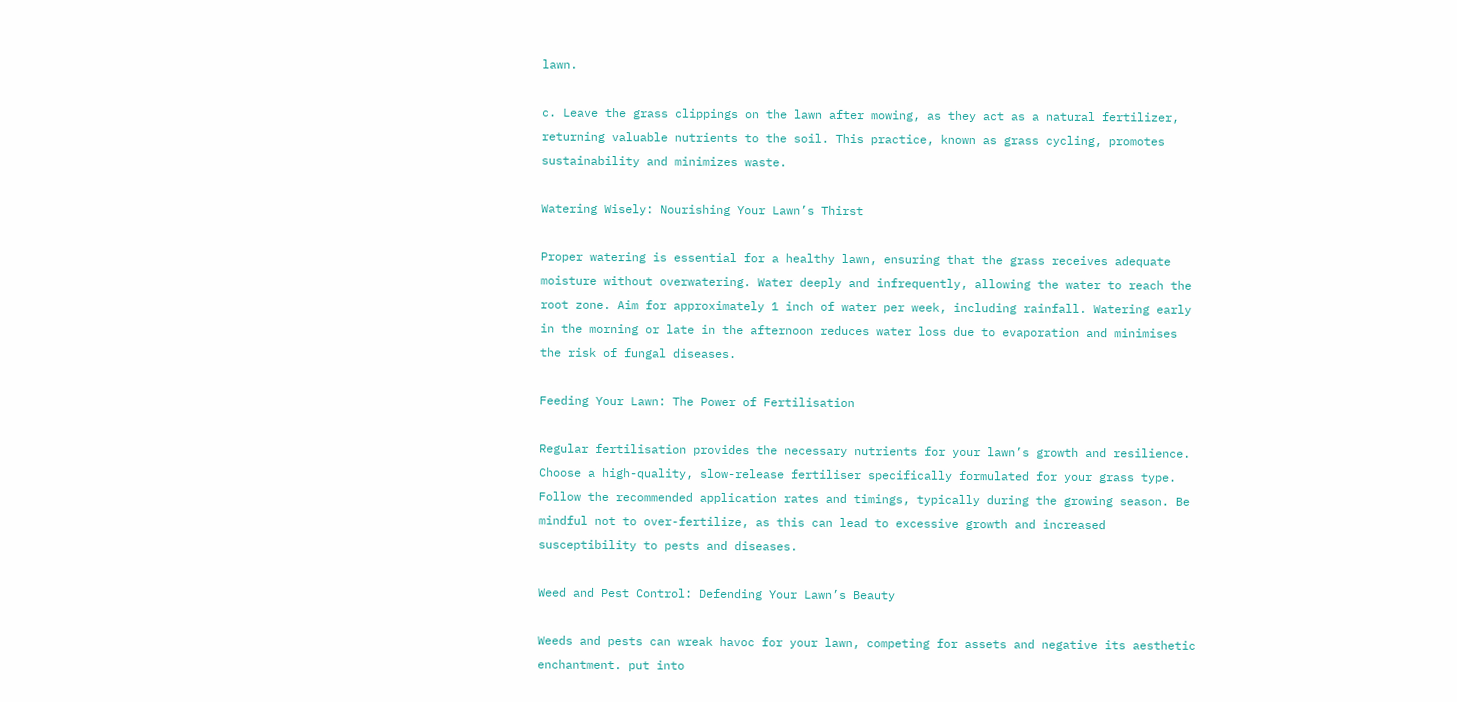lawn.

c. Leave the grass clippings on the lawn after mowing, as they act as a natural fertilizer, returning valuable nutrients to the soil. This practice, known as grass cycling, promotes sustainability and minimizes waste.

Watering Wisely: Nourishing Your Lawn’s Thirst

Proper watering is essential for a healthy lawn, ensuring that the grass receives adequate moisture without overwatering. Water deeply and infrequently, allowing the water to reach the root zone. Aim for approximately 1 inch of water per week, including rainfall. Watering early in the morning or late in the afternoon reduces water loss due to evaporation and minimises the risk of fungal diseases.

Feeding Your Lawn: The Power of Fertilisation

Regular fertilisation provides the necessary nutrients for your lawn’s growth and resilience. Choose a high-quality, slow-release fertiliser specifically formulated for your grass type. Follow the recommended application rates and timings, typically during the growing season. Be mindful not to over-fertilize, as this can lead to excessive growth and increased susceptibility to pests and diseases.

Weed and Pest Control: Defending Your Lawn’s Beauty

Weeds and pests can wreak havoc for your lawn, competing for assets and negative its aesthetic enchantment. put into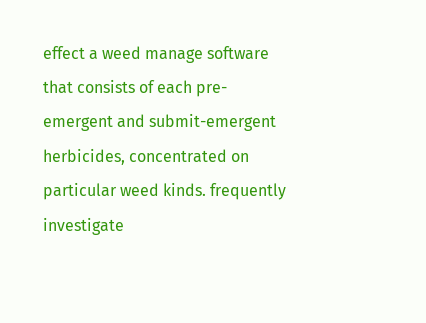effect a weed manage software that consists of each pre-emergent and submit-emergent herbicides, concentrated on particular weed kinds. frequently investigate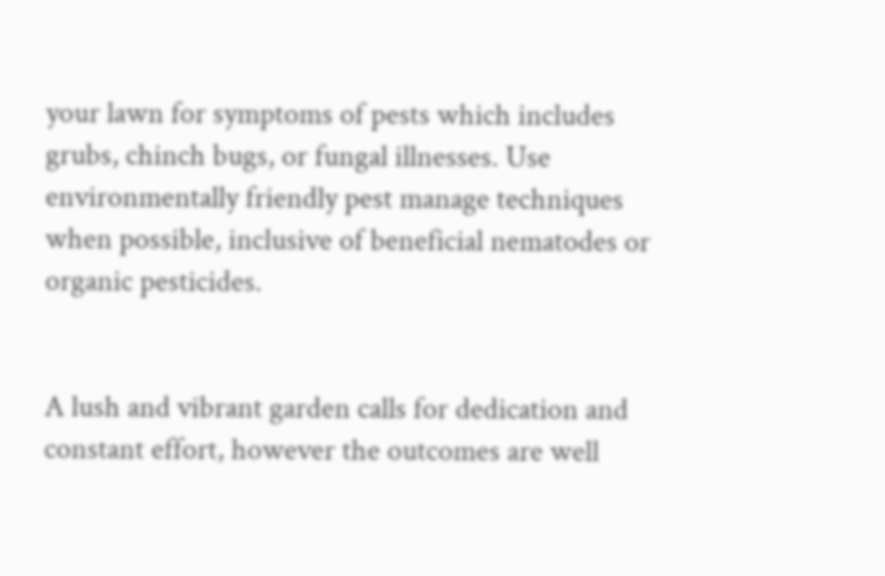your lawn for symptoms of pests which includes grubs, chinch bugs, or fungal illnesses. Use environmentally friendly pest manage techniques when possible, inclusive of beneficial nematodes or organic pesticides.


A lush and vibrant garden calls for dedication and constant effort, however the outcomes are well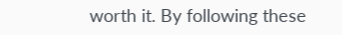worth it. By following these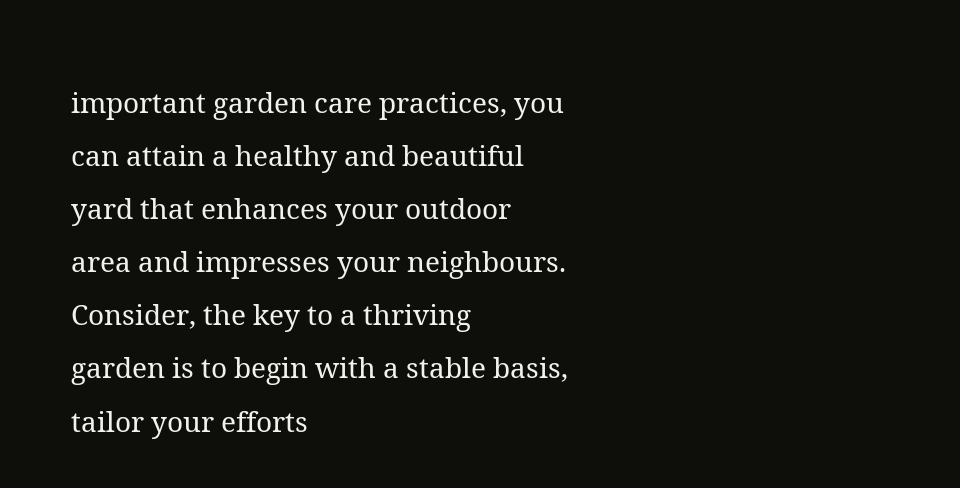important garden care practices, you can attain a healthy and beautiful yard that enhances your outdoor area and impresses your neighbours. Consider, the key to a thriving garden is to begin with a stable basis, tailor your efforts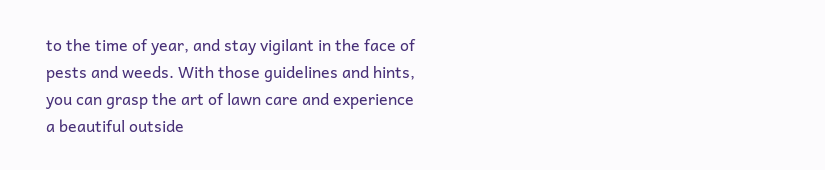to the time of year, and stay vigilant in the face of pests and weeds. With those guidelines and hints, you can grasp the art of lawn care and experience a beautiful outside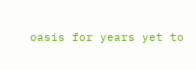oasis for years yet to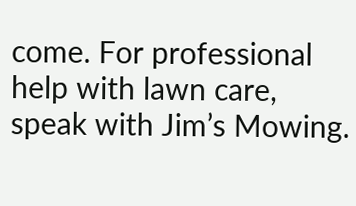come. For professional help with lawn care, speak with Jim’s Mowing.